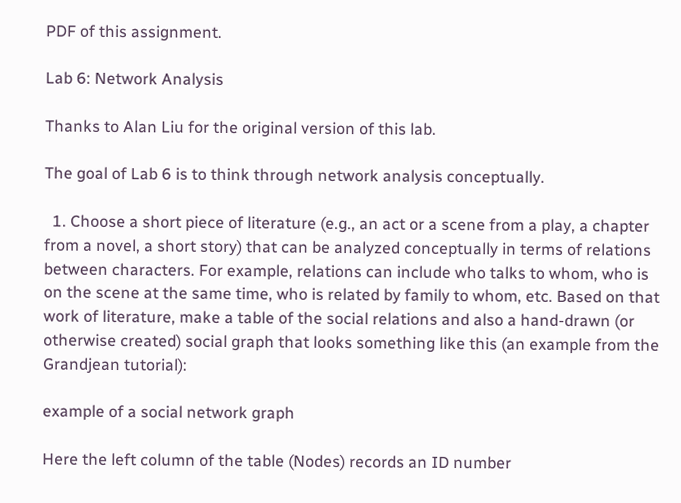PDF of this assignment.

Lab 6: Network Analysis

Thanks to Alan Liu for the original version of this lab.

The goal of Lab 6 is to think through network analysis conceptually.

  1. Choose a short piece of literature (e.g., an act or a scene from a play, a chapter from a novel, a short story) that can be analyzed conceptually in terms of relations between characters. For example, relations can include who talks to whom, who is on the scene at the same time, who is related by family to whom, etc. Based on that work of literature, make a table of the social relations and also a hand-drawn (or otherwise created) social graph that looks something like this (an example from the Grandjean tutorial):

example of a social network graph

Here the left column of the table (Nodes) records an ID number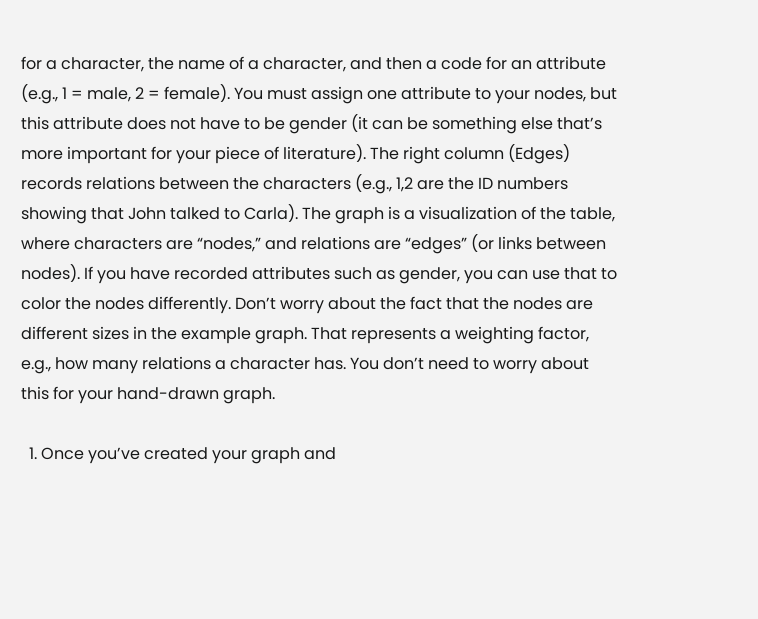for a character, the name of a character, and then a code for an attribute (e.g., 1 = male, 2 = female). You must assign one attribute to your nodes, but this attribute does not have to be gender (it can be something else that’s more important for your piece of literature). The right column (Edges) records relations between the characters (e.g., 1,2 are the ID numbers showing that John talked to Carla). The graph is a visualization of the table, where characters are “nodes,” and relations are “edges” (or links between nodes). If you have recorded attributes such as gender, you can use that to color the nodes differently. Don’t worry about the fact that the nodes are different sizes in the example graph. That represents a weighting factor, e.g., how many relations a character has. You don’t need to worry about this for your hand-drawn graph.

  1. Once you’ve created your graph and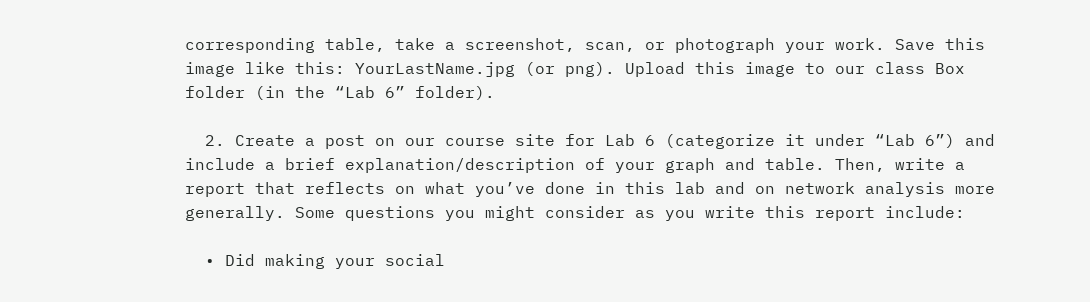corresponding table, take a screenshot, scan, or photograph your work. Save this image like this: YourLastName.jpg (or png). Upload this image to our class Box folder (in the “Lab 6” folder).

  2. Create a post on our course site for Lab 6 (categorize it under “Lab 6”) and include a brief explanation/description of your graph and table. Then, write a report that reflects on what you’ve done in this lab and on network analysis more generally. Some questions you might consider as you write this report include:

  • Did making your social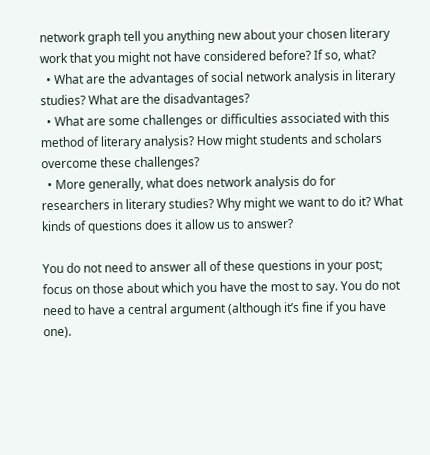network graph tell you anything new about your chosen literary work that you might not have considered before? If so, what?
  • What are the advantages of social network analysis in literary studies? What are the disadvantages?
  • What are some challenges or difficulties associated with this method of literary analysis? How might students and scholars overcome these challenges?
  • More generally, what does network analysis do for researchers in literary studies? Why might we want to do it? What kinds of questions does it allow us to answer?

You do not need to answer all of these questions in your post; focus on those about which you have the most to say. You do not need to have a central argument (although it’s fine if you have one).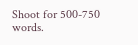Shoot for 500-750 words.